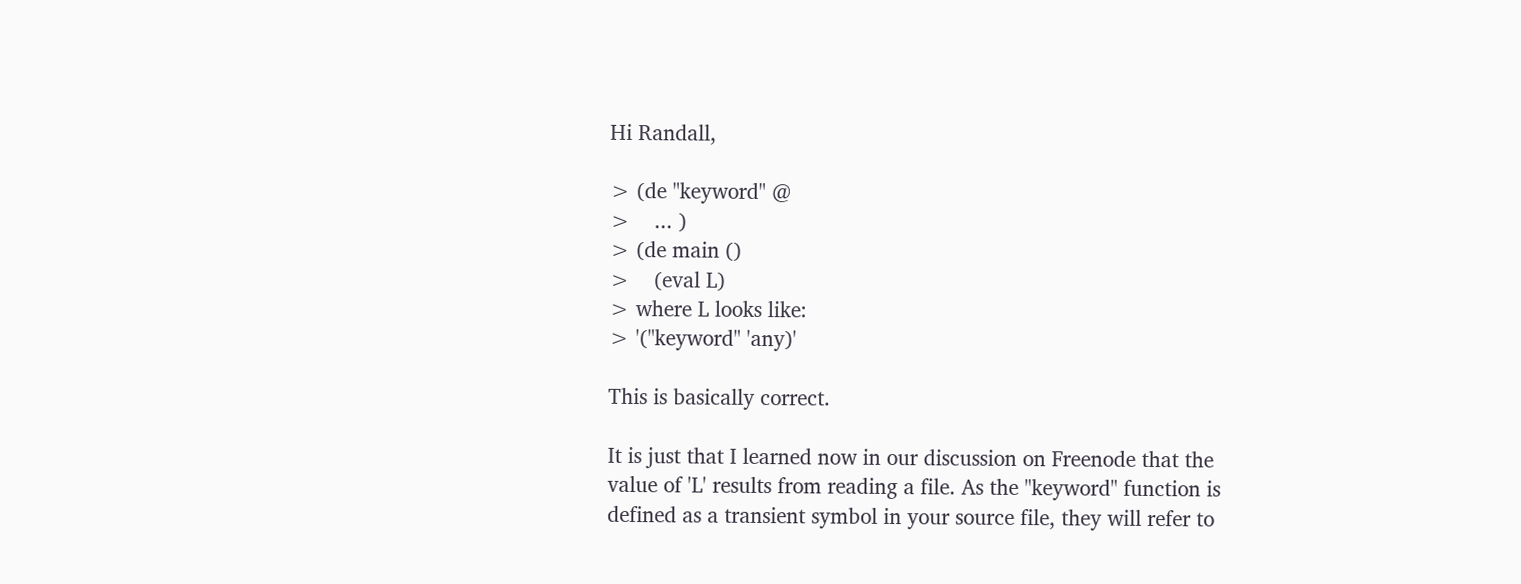Hi Randall,

> (de "keyword" @
>    ... )
> (de main ()
>    (eval L)
> where L looks like:
> '("keyword" 'any)'

This is basically correct.

It is just that I learned now in our discussion on Freenode that the
value of 'L' results from reading a file. As the "keyword" function is
defined as a transient symbol in your source file, they will refer to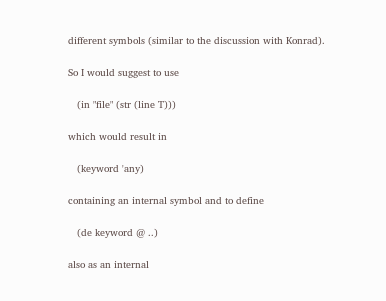different symbols (similar to the discussion with Konrad).

So I would suggest to use

   (in "file" (str (line T)))

which would result in

   (keyword 'any)

containing an internal symbol and to define

   (de keyword @ ..)

also as an internal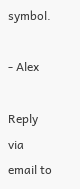symbol.

- Alex

Reply via email to